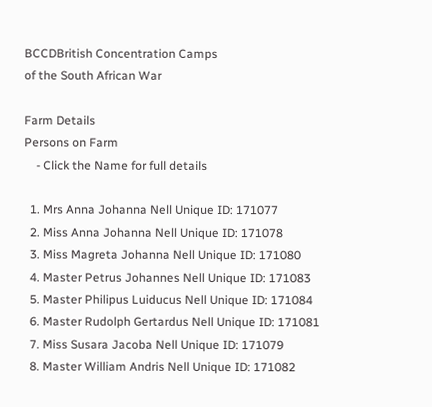BCCDBritish Concentration Camps
of the South African War

Farm Details
Persons on Farm
    - Click the Name for full details

  1. Mrs Anna Johanna Nell Unique ID: 171077
  2. Miss Anna Johanna Nell Unique ID: 171078
  3. Miss Magreta Johanna Nell Unique ID: 171080
  4. Master Petrus Johannes Nell Unique ID: 171083
  5. Master Philipus Luiducus Nell Unique ID: 171084
  6. Master Rudolph Gertardus Nell Unique ID: 171081
  7. Miss Susara Jacoba Nell Unique ID: 171079
  8. Master William Andris Nell Unique ID: 171082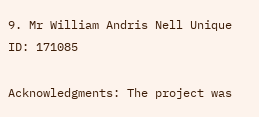9. Mr William Andris Nell Unique ID: 171085

Acknowledgments: The project was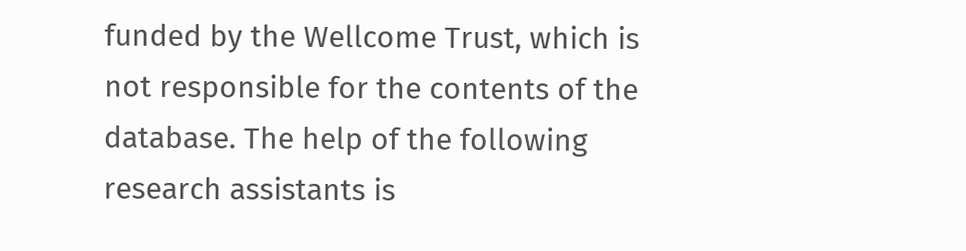funded by the Wellcome Trust, which is not responsible for the contents of the database. The help of the following research assistants is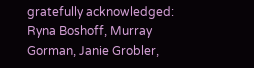gratefully acknowledged: Ryna Boshoff, Murray Gorman, Janie Grobler,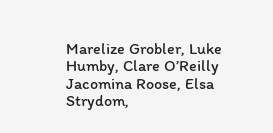Marelize Grobler, Luke Humby, Clare O’Reilly Jacomina Roose, Elsa Strydom,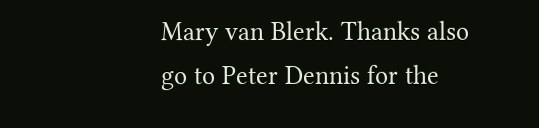Mary van Blerk. Thanks also go to Peter Dennis for the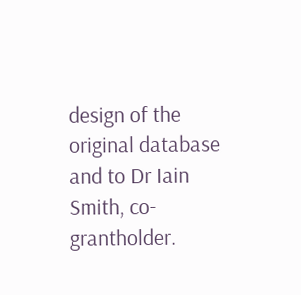design of the original database and to Dr Iain Smith, co-grantholder.